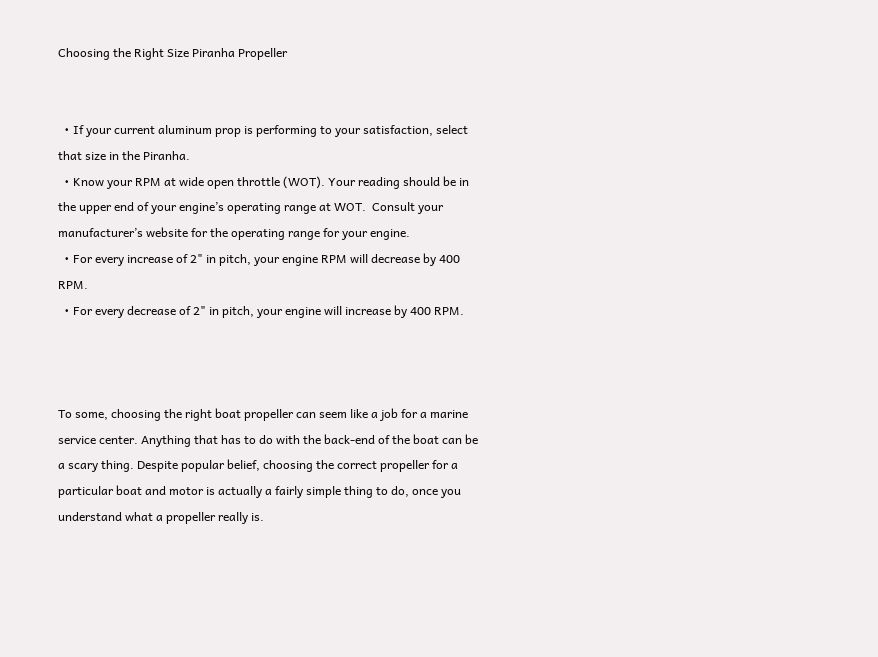Choosing the Right Size Piranha Propeller


  • If your current aluminum prop is performing to your satisfaction, select that size in the Piranha.
  • Know your RPM at wide open throttle (WOT). Your reading should be in the upper end of your engine’s operating range at WOT.  Consult your manufacturer’s website for the operating range for your engine.
  • For every increase of 2" in pitch, your engine RPM will decrease by 400 RPM.
  • For every decrease of 2" in pitch, your engine will increase by 400 RPM.



To some, choosing the right boat propeller can seem like a job for a marine service center. Anything that has to do with the back-end of the boat can be a scary thing. Despite popular belief, choosing the correct propeller for a particular boat and motor is actually a fairly simple thing to do, once you understand what a propeller really is.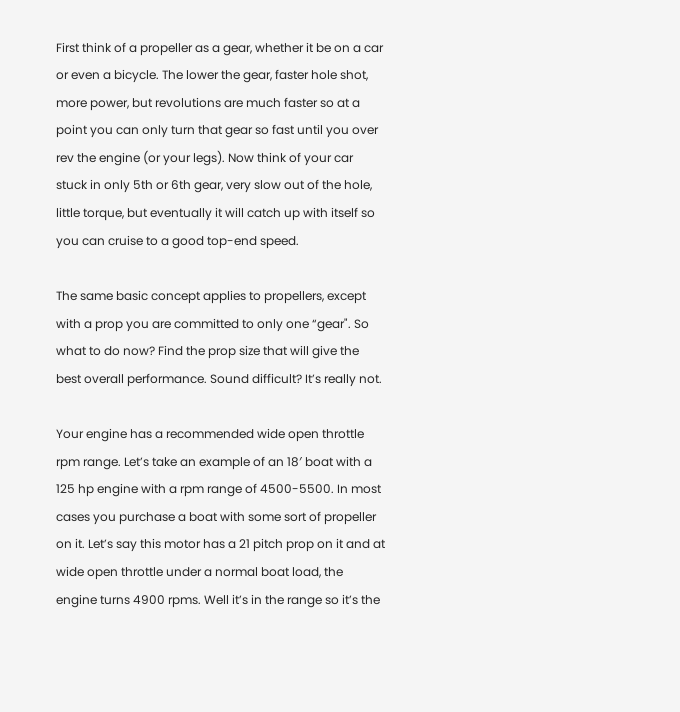First think of a propeller as a gear, whether it be on a car or even a bicycle. The lower the gear, faster hole shot, more power, but revolutions are much faster so at a point you can only turn that gear so fast until you over rev the engine (or your legs). Now think of your car stuck in only 5th or 6th gear, very slow out of the hole, little torque, but eventually it will catch up with itself so you can cruise to a good top-end speed.

The same basic concept applies to propellers, except with a prop you are committed to only one “gear". So what to do now? Find the prop size that will give the best overall performance. Sound difficult? It’s really not.

Your engine has a recommended wide open throttle rpm range. Let’s take an example of an 18′ boat with a 125 hp engine with a rpm range of 4500-5500. In most cases you purchase a boat with some sort of propeller on it. Let’s say this motor has a 21 pitch prop on it and at wide open throttle under a normal boat load, the engine turns 4900 rpms. Well it’s in the range so it’s the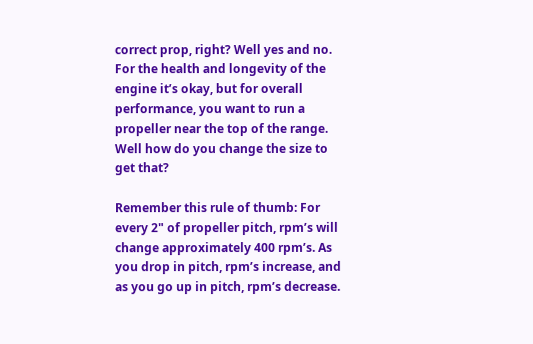correct prop, right? Well yes and no. For the health and longevity of the engine it’s okay, but for overall performance, you want to run a propeller near the top of the range. Well how do you change the size to get that?

Remember this rule of thumb: For every 2" of propeller pitch, rpm’s will change approximately 400 rpm’s. As you drop in pitch, rpm’s increase, and as you go up in pitch, rpm’s decrease.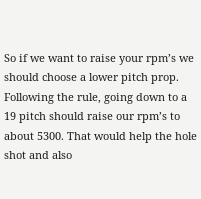So if we want to raise your rpm’s we should choose a lower pitch prop. Following the rule, going down to a 19 pitch should raise our rpm’s to about 5300. That would help the hole shot and also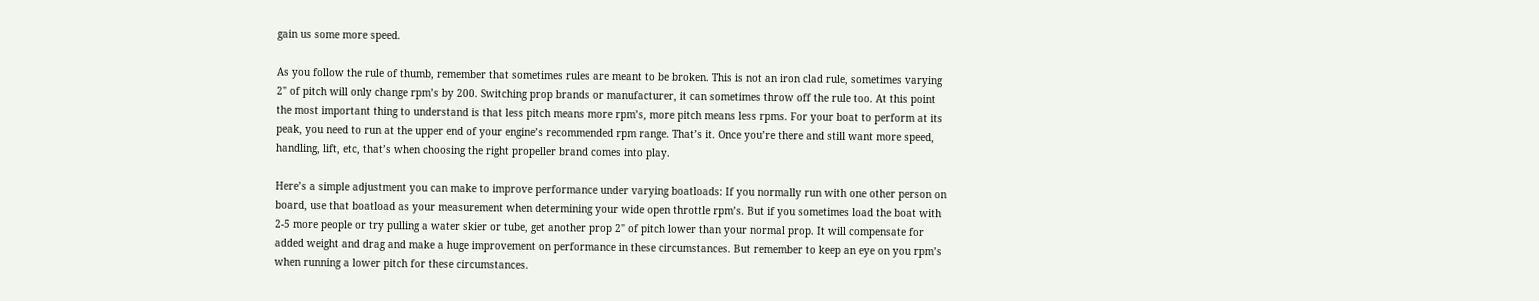gain us some more speed.

As you follow the rule of thumb, remember that sometimes rules are meant to be broken. This is not an iron clad rule, sometimes varying 2" of pitch will only change rpm’s by 200. Switching prop brands or manufacturer, it can sometimes throw off the rule too. At this point the most important thing to understand is that less pitch means more rpm’s, more pitch means less rpms. For your boat to perform at its peak, you need to run at the upper end of your engine’s recommended rpm range. That’s it. Once you’re there and still want more speed, handling, lift, etc, that’s when choosing the right propeller brand comes into play.

Here’s a simple adjustment you can make to improve performance under varying boatloads: If you normally run with one other person on board, use that boatload as your measurement when determining your wide open throttle rpm’s. But if you sometimes load the boat with 2-5 more people or try pulling a water skier or tube, get another prop 2" of pitch lower than your normal prop. It will compensate for added weight and drag and make a huge improvement on performance in these circumstances. But remember to keep an eye on you rpm’s when running a lower pitch for these circumstances.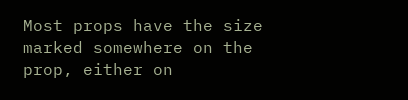Most props have the size marked somewhere on the prop, either on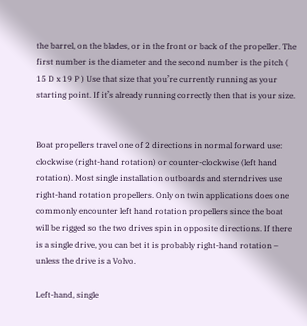the barrel, on the blades, or in the front or back of the propeller. The first number is the diameter and the second number is the pitch ( 15 D x 19 P ) Use that size that you’re currently running as your starting point. If it’s already running correctly then that is your size.


Boat propellers travel one of 2 directions in normal forward use: clockwise (right-hand rotation) or counter-clockwise (left hand rotation). Most single installation outboards and sterndrives use right-hand rotation propellers. Only on twin applications does one commonly encounter left hand rotation propellers since the boat will be rigged so the two drives spin in opposite directions. If there is a single drive, you can bet it is probably right-hand rotation – unless the drive is a Volvo.

Left-hand, single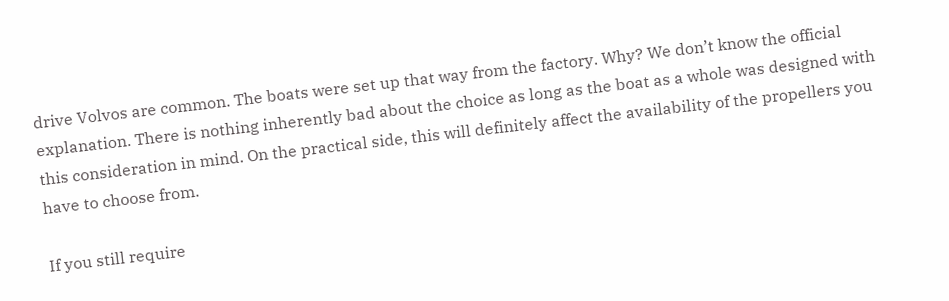drive Volvos are common. The boats were set up that way from the factory. Why? We don’t know the official explanation. There is nothing inherently bad about the choice as long as the boat as a whole was designed with this consideration in mind. On the practical side, this will definitely affect the availability of the propellers you have to choose from.

If you still require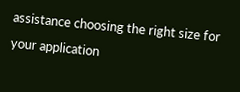assistance choosing the right size for your application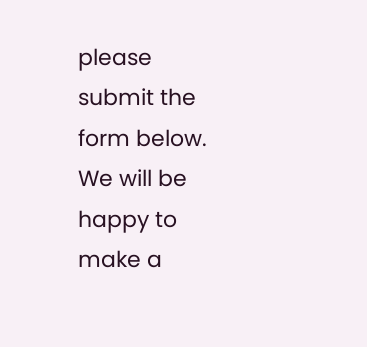please submit the form below. We will be happy to make a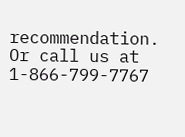recommendation. Or call us at 1-866-799-7767